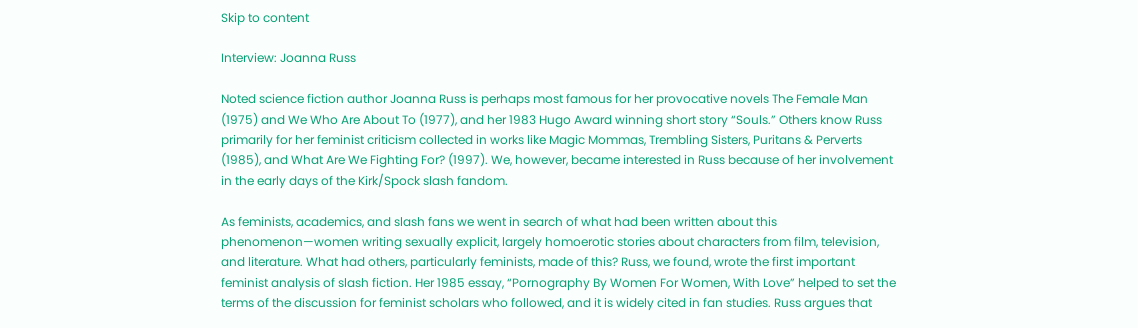Skip to content

Interview: Joanna Russ

Noted science fiction author Joanna Russ is perhaps most famous for her provocative novels The Female Man (1975) and We Who Are About To (1977), and her 1983 Hugo Award winning short story “Souls.” Others know Russ primarily for her feminist criticism collected in works like Magic Mommas, Trembling Sisters, Puritans & Perverts (1985), and What Are We Fighting For? (1997). We, however, became interested in Russ because of her involvement in the early days of the Kirk/Spock slash fandom.

As feminists, academics, and slash fans we went in search of what had been written about this phenomenon—women writing sexually explicit, largely homoerotic stories about characters from film, television, and literature. What had others, particularly feminists, made of this? Russ, we found, wrote the first important feminist analysis of slash fiction. Her 1985 essay, “Pornography By Women For Women, With Love” helped to set the terms of the discussion for feminist scholars who followed, and it is widely cited in fan studies. Russ argues that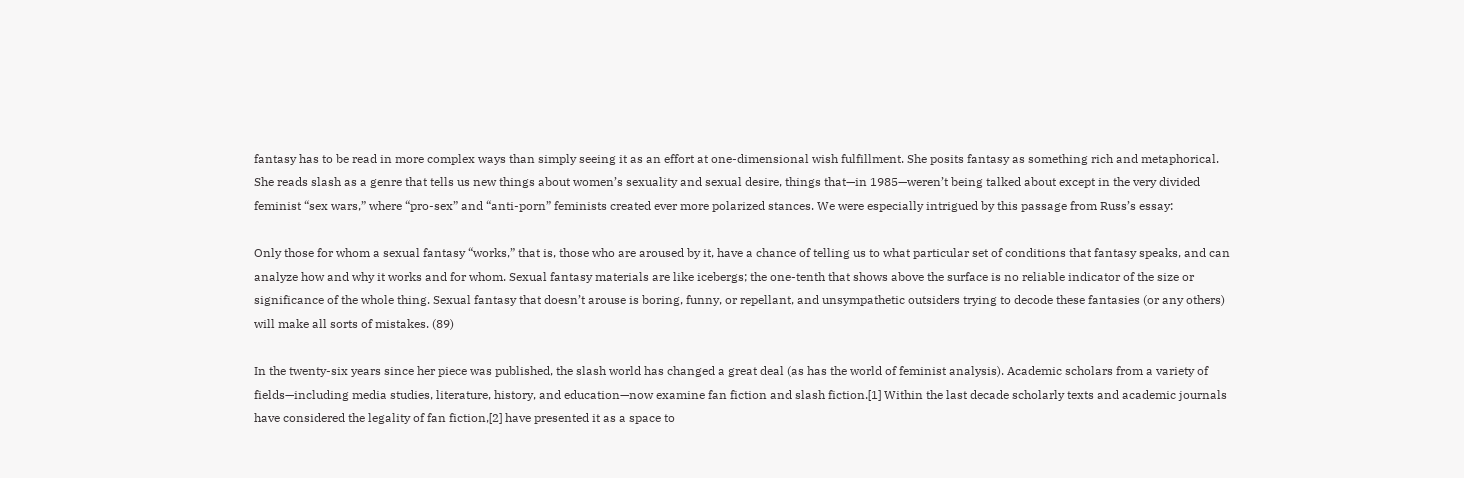fantasy has to be read in more complex ways than simply seeing it as an effort at one-dimensional wish fulfillment. She posits fantasy as something rich and metaphorical. She reads slash as a genre that tells us new things about women’s sexuality and sexual desire, things that—in 1985—weren’t being talked about except in the very divided feminist “sex wars,” where “pro-sex” and “anti-porn” feminists created ever more polarized stances. We were especially intrigued by this passage from Russ’s essay:

Only those for whom a sexual fantasy “works,” that is, those who are aroused by it, have a chance of telling us to what particular set of conditions that fantasy speaks, and can analyze how and why it works and for whom. Sexual fantasy materials are like icebergs; the one-tenth that shows above the surface is no reliable indicator of the size or significance of the whole thing. Sexual fantasy that doesn’t arouse is boring, funny, or repellant, and unsympathetic outsiders trying to decode these fantasies (or any others) will make all sorts of mistakes. (89)

In the twenty-six years since her piece was published, the slash world has changed a great deal (as has the world of feminist analysis). Academic scholars from a variety of fields—including media studies, literature, history, and education—now examine fan fiction and slash fiction.[1] Within the last decade scholarly texts and academic journals have considered the legality of fan fiction,[2] have presented it as a space to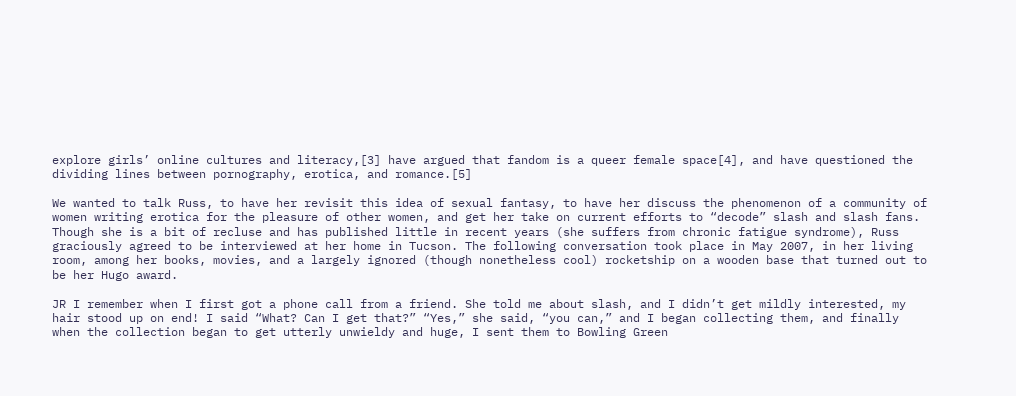explore girls’ online cultures and literacy,[3] have argued that fandom is a queer female space[4], and have questioned the dividing lines between pornography, erotica, and romance.[5]

We wanted to talk Russ, to have her revisit this idea of sexual fantasy, to have her discuss the phenomenon of a community of women writing erotica for the pleasure of other women, and get her take on current efforts to “decode” slash and slash fans. Though she is a bit of recluse and has published little in recent years (she suffers from chronic fatigue syndrome), Russ graciously agreed to be interviewed at her home in Tucson. The following conversation took place in May 2007, in her living room, among her books, movies, and a largely ignored (though nonetheless cool) rocketship on a wooden base that turned out to be her Hugo award.

JR I remember when I first got a phone call from a friend. She told me about slash, and I didn’t get mildly interested, my hair stood up on end! I said “What? Can I get that?” “Yes,” she said, “you can,” and I began collecting them, and finally when the collection began to get utterly unwieldy and huge, I sent them to Bowling Green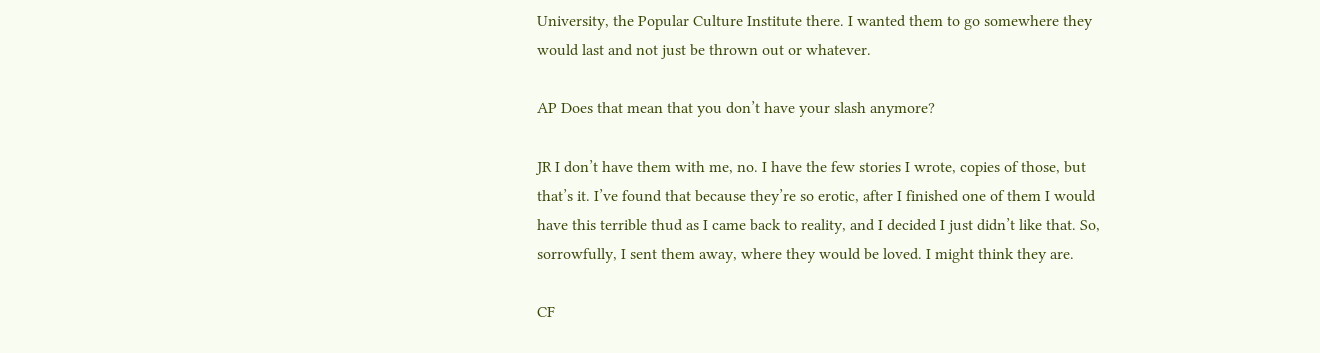University, the Popular Culture Institute there. I wanted them to go somewhere they would last and not just be thrown out or whatever.

AP Does that mean that you don’t have your slash anymore?

JR I don’t have them with me, no. I have the few stories I wrote, copies of those, but that’s it. I’ve found that because they’re so erotic, after I finished one of them I would have this terrible thud as I came back to reality, and I decided I just didn’t like that. So, sorrowfully, I sent them away, where they would be loved. I might think they are.

CF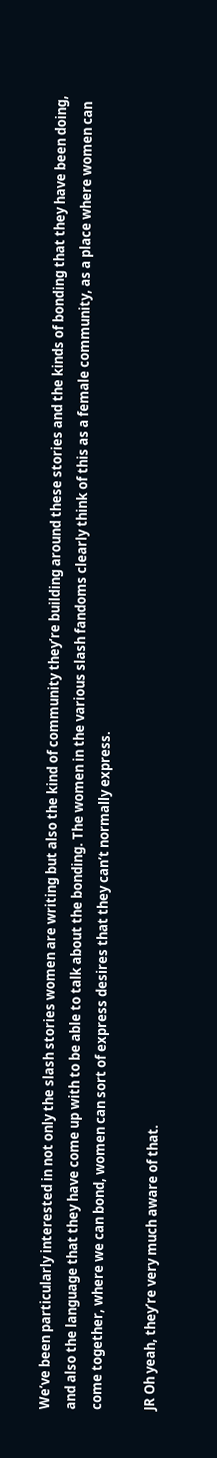We’ve been particularly interested in not only the slash stories women are writing but also the kind of community they’re building around these stories and the kinds of bonding that they have been doing, and also the language that they have come up with to be able to talk about the bonding. The women in the various slash fandoms clearly think of this as a female community, as a place where women can come together, where we can bond, women can sort of express desires that they can’t normally express.

JR Oh yeah, they’re very much aware of that.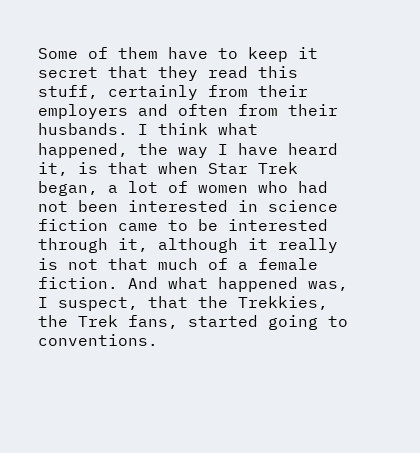Some of them have to keep it secret that they read this stuff, certainly from their employers and often from their husbands. I think what happened, the way I have heard it, is that when Star Trek began, a lot of women who had not been interested in science fiction came to be interested through it, although it really is not that much of a female fiction. And what happened was, I suspect, that the Trekkies, the Trek fans, started going to conventions.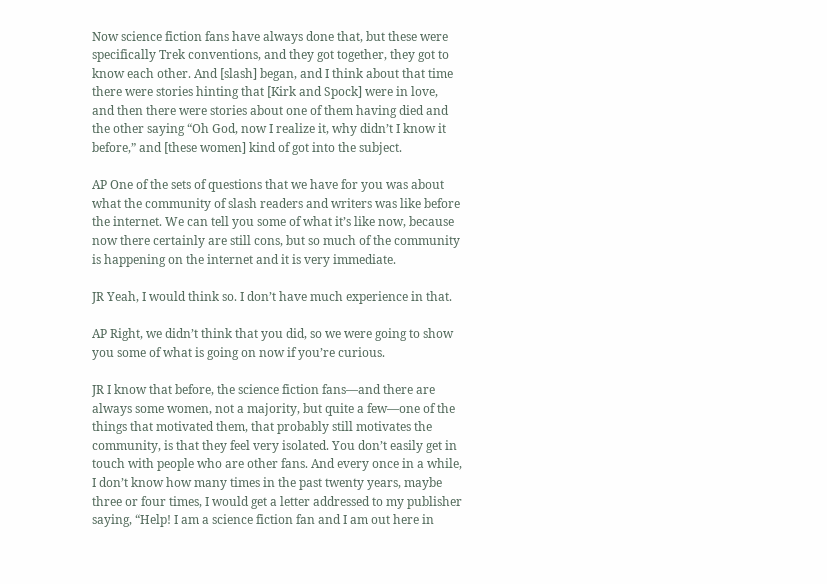Now science fiction fans have always done that, but these were specifically Trek conventions, and they got together, they got to know each other. And [slash] began, and I think about that time there were stories hinting that [Kirk and Spock] were in love, and then there were stories about one of them having died and the other saying “Oh God, now I realize it, why didn’t I know it before,” and [these women] kind of got into the subject.

AP One of the sets of questions that we have for you was about what the community of slash readers and writers was like before the internet. We can tell you some of what it’s like now, because now there certainly are still cons, but so much of the community is happening on the internet and it is very immediate.

JR Yeah, I would think so. I don’t have much experience in that.

AP Right, we didn’t think that you did, so we were going to show you some of what is going on now if you’re curious.

JR I know that before, the science fiction fans—and there are always some women, not a majority, but quite a few—one of the things that motivated them, that probably still motivates the community, is that they feel very isolated. You don’t easily get in touch with people who are other fans. And every once in a while, I don’t know how many times in the past twenty years, maybe three or four times, I would get a letter addressed to my publisher saying, “Help! I am a science fiction fan and I am out here in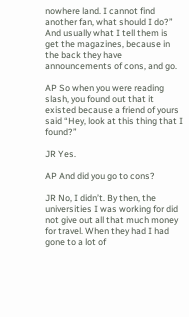nowhere land. I cannot find another fan, what should I do?” And usually what I tell them is get the magazines, because in the back they have announcements of cons, and go.

AP So when you were reading slash, you found out that it existed because a friend of yours said “Hey, look at this thing that I found?”

JR Yes.

AP And did you go to cons?

JR No, I didn’t. By then, the universities I was working for did not give out all that much money for travel. When they had I had gone to a lot of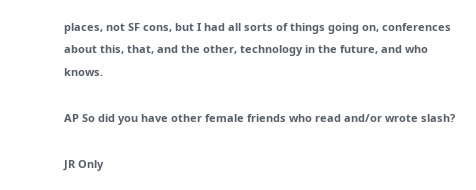places, not SF cons, but I had all sorts of things going on, conferences about this, that, and the other, technology in the future, and who knows.

AP So did you have other female friends who read and/or wrote slash?

JR Only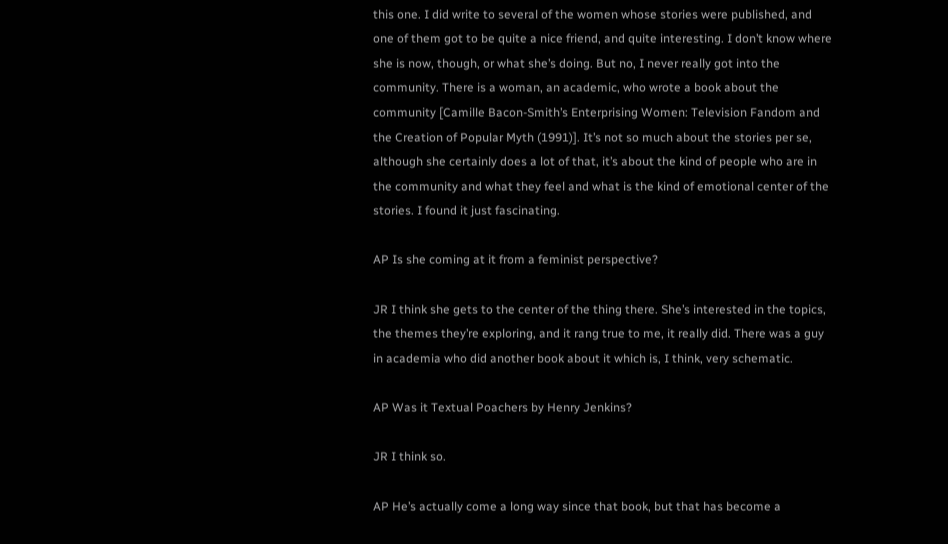this one. I did write to several of the women whose stories were published, and one of them got to be quite a nice friend, and quite interesting. I don’t know where she is now, though, or what she’s doing. But no, I never really got into the community. There is a woman, an academic, who wrote a book about the community [Camille Bacon-Smith’s Enterprising Women: Television Fandom and the Creation of Popular Myth (1991)]. It’s not so much about the stories per se, although she certainly does a lot of that, it’s about the kind of people who are in the community and what they feel and what is the kind of emotional center of the stories. I found it just fascinating.

AP Is she coming at it from a feminist perspective?

JR I think she gets to the center of the thing there. She’s interested in the topics, the themes they’re exploring, and it rang true to me, it really did. There was a guy in academia who did another book about it which is, I think, very schematic.

AP Was it Textual Poachers by Henry Jenkins?

JR I think so.

AP He’s actually come a long way since that book, but that has become a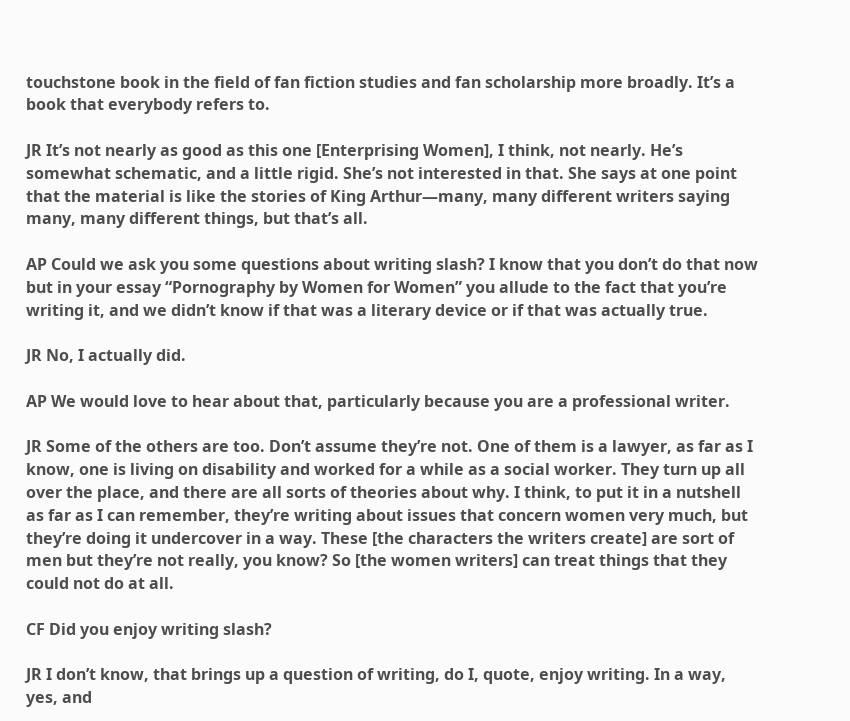touchstone book in the field of fan fiction studies and fan scholarship more broadly. It’s a book that everybody refers to.

JR It’s not nearly as good as this one [Enterprising Women], I think, not nearly. He’s somewhat schematic, and a little rigid. She’s not interested in that. She says at one point that the material is like the stories of King Arthur—many, many different writers saying many, many different things, but that’s all.

AP Could we ask you some questions about writing slash? I know that you don’t do that now but in your essay “Pornography by Women for Women” you allude to the fact that you’re writing it, and we didn’t know if that was a literary device or if that was actually true.

JR No, I actually did.

AP We would love to hear about that, particularly because you are a professional writer.

JR Some of the others are too. Don’t assume they’re not. One of them is a lawyer, as far as I know, one is living on disability and worked for a while as a social worker. They turn up all over the place, and there are all sorts of theories about why. I think, to put it in a nutshell as far as I can remember, they’re writing about issues that concern women very much, but they’re doing it undercover in a way. These [the characters the writers create] are sort of men but they’re not really, you know? So [the women writers] can treat things that they could not do at all.

CF Did you enjoy writing slash?

JR I don’t know, that brings up a question of writing, do I, quote, enjoy writing. In a way, yes, and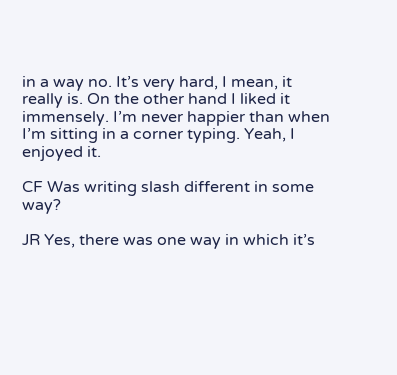in a way no. It’s very hard, I mean, it really is. On the other hand I liked it immensely. I’m never happier than when I’m sitting in a corner typing. Yeah, I enjoyed it.

CF Was writing slash different in some way?

JR Yes, there was one way in which it’s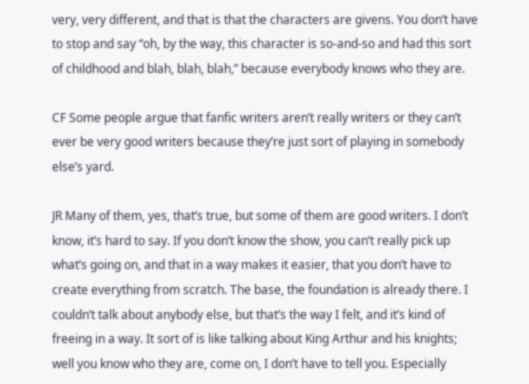very, very different, and that is that the characters are givens. You don’t have to stop and say “oh, by the way, this character is so-and-so and had this sort of childhood and blah, blah, blah,” because everybody knows who they are.

CF Some people argue that fanfic writers aren’t really writers or they can’t ever be very good writers because they’re just sort of playing in somebody else’s yard.

JR Many of them, yes, that’s true, but some of them are good writers. I don’t know, it’s hard to say. If you don’t know the show, you can’t really pick up what’s going on, and that in a way makes it easier, that you don’t have to create everything from scratch. The base, the foundation is already there. I couldn’t talk about anybody else, but that’s the way I felt, and it’s kind of freeing in a way. It sort of is like talking about King Arthur and his knights; well you know who they are, come on, I don’t have to tell you. Especially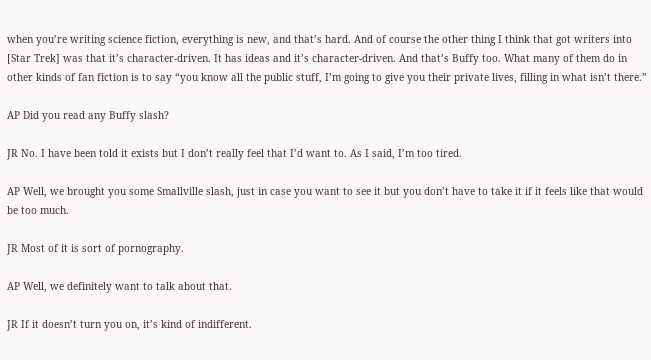when you’re writing science fiction, everything is new, and that’s hard. And of course the other thing I think that got writers into [Star Trek] was that it’s character-driven. It has ideas and it’s character-driven. And that’s Buffy too. What many of them do in other kinds of fan fiction is to say “you know all the public stuff, I’m going to give you their private lives, filling in what isn’t there.”

AP Did you read any Buffy slash?

JR No. I have been told it exists but I don’t really feel that I’d want to. As I said, I’m too tired.

AP Well, we brought you some Smallville slash, just in case you want to see it but you don’t have to take it if it feels like that would be too much.

JR Most of it is sort of pornography.

AP Well, we definitely want to talk about that.

JR If it doesn’t turn you on, it’s kind of indifferent.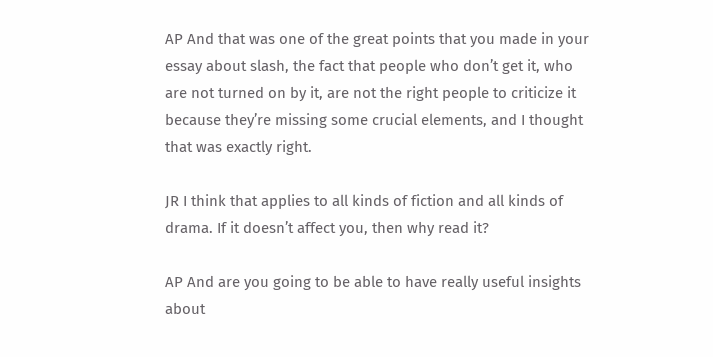AP And that was one of the great points that you made in your essay about slash, the fact that people who don’t get it, who are not turned on by it, are not the right people to criticize it because they’re missing some crucial elements, and I thought that was exactly right.

JR I think that applies to all kinds of fiction and all kinds of drama. If it doesn’t affect you, then why read it?

AP And are you going to be able to have really useful insights about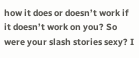how it does or doesn’t work if it doesn’t work on you? So were your slash stories sexy? I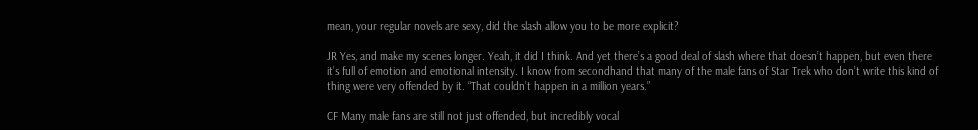mean, your regular novels are sexy, did the slash allow you to be more explicit?

JR Yes, and make my scenes longer. Yeah, it did I think. And yet there’s a good deal of slash where that doesn’t happen, but even there it’s full of emotion and emotional intensity. I know from secondhand that many of the male fans of Star Trek who don’t write this kind of thing were very offended by it. “That couldn’t happen in a million years.”

CF Many male fans are still not just offended, but incredibly vocal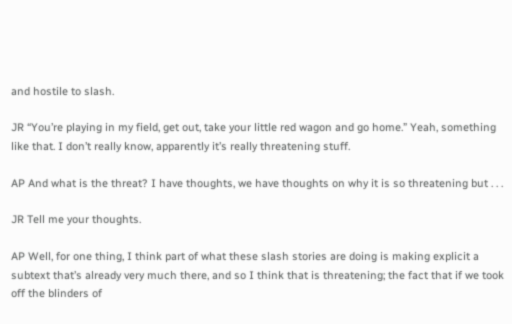and hostile to slash.

JR “You’re playing in my field, get out, take your little red wagon and go home.” Yeah, something like that. I don’t really know, apparently it’s really threatening stuff.

AP And what is the threat? I have thoughts, we have thoughts on why it is so threatening but . . .

JR Tell me your thoughts.

AP Well, for one thing, I think part of what these slash stories are doing is making explicit a subtext that’s already very much there, and so I think that is threatening; the fact that if we took off the blinders of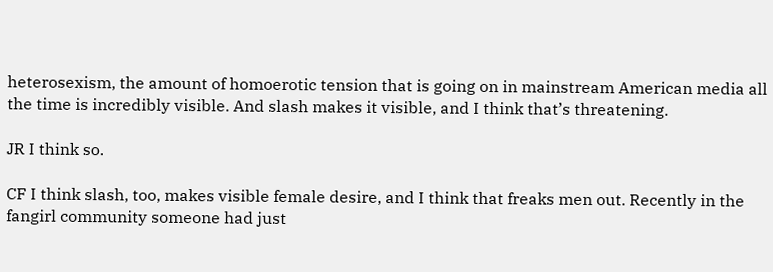heterosexism, the amount of homoerotic tension that is going on in mainstream American media all the time is incredibly visible. And slash makes it visible, and I think that’s threatening.

JR I think so.

CF I think slash, too, makes visible female desire, and I think that freaks men out. Recently in the fangirl community someone had just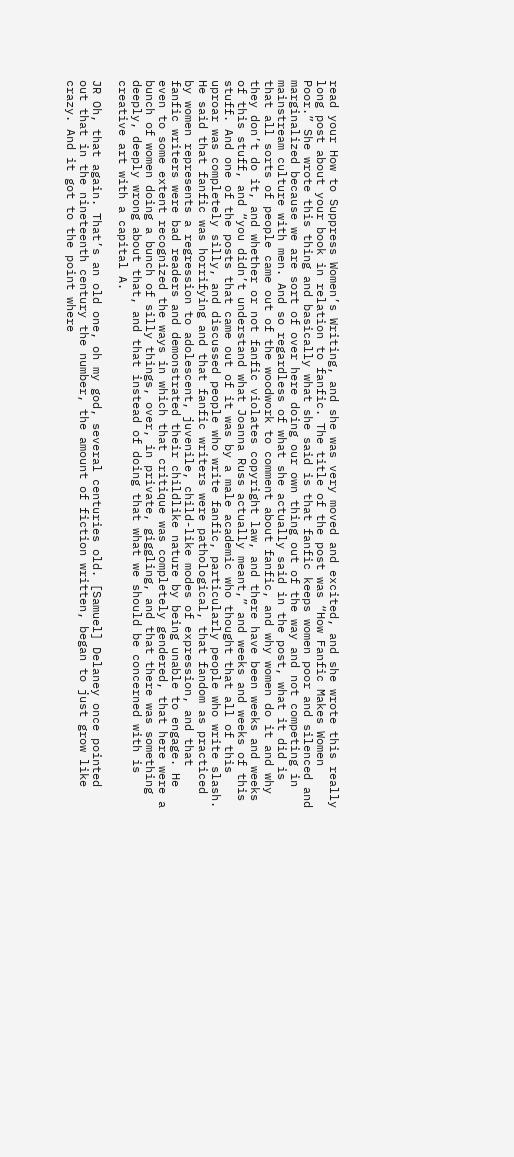read your How to Suppress Women’s Writing, and she was very moved and excited, and she wrote this really long post about your book in relation to fanfic. The title of the post was “How Fanfic Makes Women Poor.” She wrote this thing and basically what she said is that fanfic keeps women poor and silenced and marginalized because we are sort of over here doing our own thing out of the way and not competing in mainstream culture with men. And so regardless of what she actually said in the post, what it did is that all sorts of people came out of the woodwork to comment about fanfic, and why women do it and why they don’t do it, and whether or not fanfic violates copyright law, and there have been weeks and weeks of this stuff, and “you didn’t understand what Joanna Russ actually meant,” and weeks and weeks of this stuff. And one of the posts that came out of it was by a male academic who thought that all of this uproar was completely silly, and discussed people who write fanfic, particularly people who write slash. He said that fanfic was horrifying and that fanfic writers were pathological, that fandom as practiced by women represents a regression to adolescent, juvenile, child-like modes of expression, and that fanfic writers were bad readers and demonstrated their childlike nature by being unable to engage. He even to some extent recognized the ways in which that critique was completely gendered, that here were a bunch of women doing a bunch of silly things, over, in private, giggling, and that there was something deeply, deeply wrong about that, and that instead of doing that what we should be concerned with is creative art with a capital A.

JR Oh, that again. That’s an old one, oh my god, several centuries old. [Samuel] Delaney once pointed out that in the nineteenth century the number, the amount of fiction written, began to just grow like crazy. And it got to the point where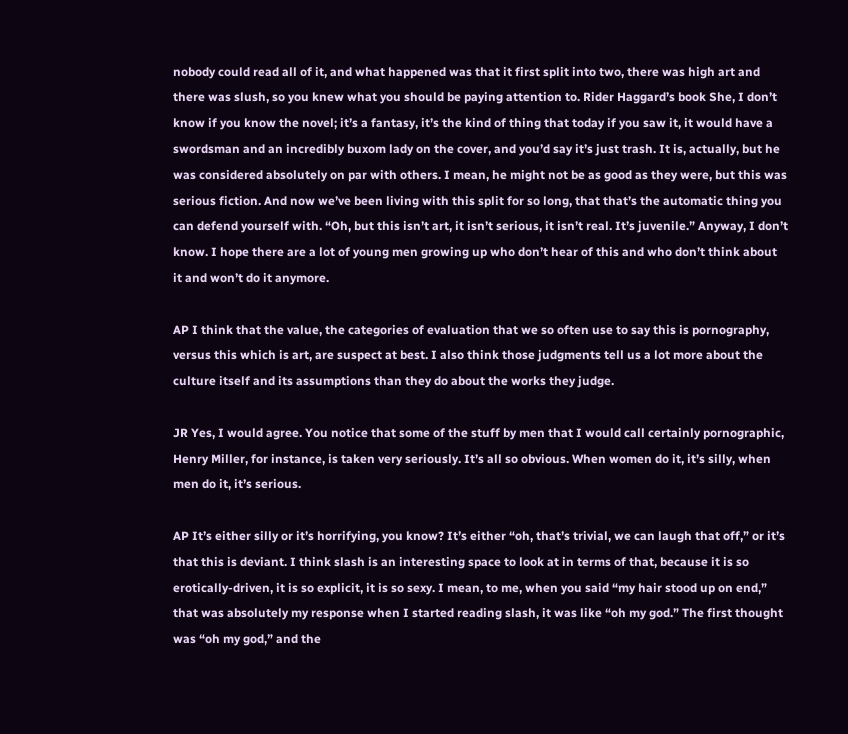nobody could read all of it, and what happened was that it first split into two, there was high art and there was slush, so you knew what you should be paying attention to. Rider Haggard’s book She, I don’t know if you know the novel; it’s a fantasy, it’s the kind of thing that today if you saw it, it would have a swordsman and an incredibly buxom lady on the cover, and you’d say it’s just trash. It is, actually, but he was considered absolutely on par with others. I mean, he might not be as good as they were, but this was serious fiction. And now we’ve been living with this split for so long, that that’s the automatic thing you can defend yourself with. “Oh, but this isn’t art, it isn’t serious, it isn’t real. It’s juvenile.” Anyway, I don’t know. I hope there are a lot of young men growing up who don’t hear of this and who don’t think about it and won’t do it anymore.

AP I think that the value, the categories of evaluation that we so often use to say this is pornography, versus this which is art, are suspect at best. I also think those judgments tell us a lot more about the culture itself and its assumptions than they do about the works they judge.

JR Yes, I would agree. You notice that some of the stuff by men that I would call certainly pornographic, Henry Miller, for instance, is taken very seriously. It’s all so obvious. When women do it, it’s silly, when men do it, it’s serious.

AP It’s either silly or it’s horrifying, you know? It’s either “oh, that’s trivial, we can laugh that off,” or it’s that this is deviant. I think slash is an interesting space to look at in terms of that, because it is so erotically-driven, it is so explicit, it is so sexy. I mean, to me, when you said “my hair stood up on end,” that was absolutely my response when I started reading slash, it was like “oh my god.” The first thought was “oh my god,” and the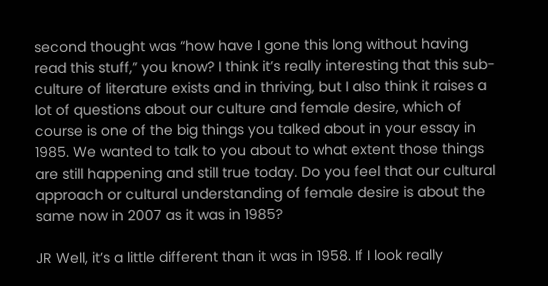second thought was “how have I gone this long without having read this stuff,” you know? I think it’s really interesting that this sub-culture of literature exists and in thriving, but I also think it raises a lot of questions about our culture and female desire, which of course is one of the big things you talked about in your essay in 1985. We wanted to talk to you about to what extent those things are still happening and still true today. Do you feel that our cultural approach or cultural understanding of female desire is about the same now in 2007 as it was in 1985?

JR Well, it’s a little different than it was in 1958. If I look really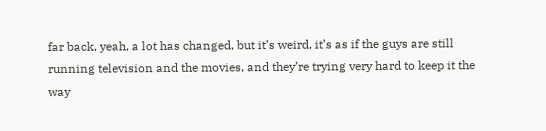far back, yeah, a lot has changed, but it’s weird, it’s as if the guys are still running television and the movies, and they’re trying very hard to keep it the way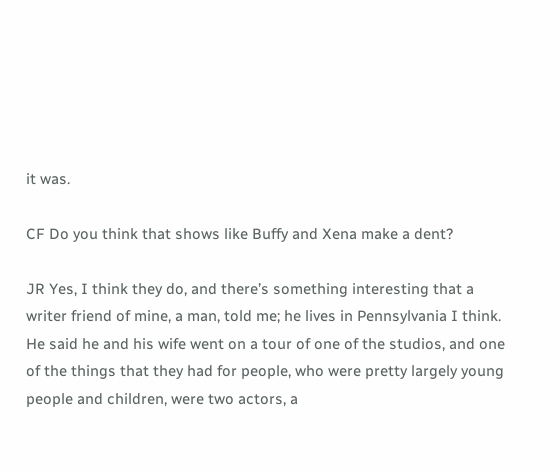it was.

CF Do you think that shows like Buffy and Xena make a dent?

JR Yes, I think they do, and there’s something interesting that a writer friend of mine, a man, told me; he lives in Pennsylvania I think. He said he and his wife went on a tour of one of the studios, and one of the things that they had for people, who were pretty largely young people and children, were two actors, a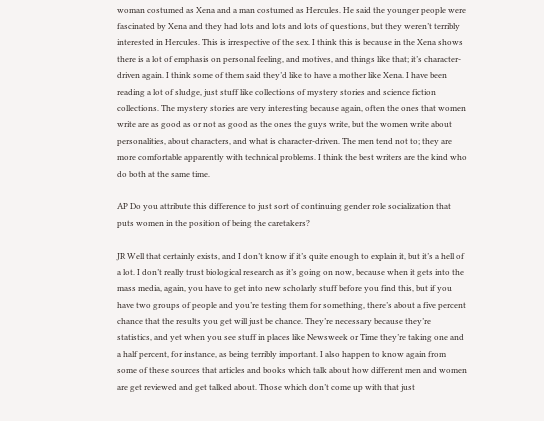woman costumed as Xena and a man costumed as Hercules. He said the younger people were fascinated by Xena and they had lots and lots and lots of questions, but they weren’t terribly interested in Hercules. This is irrespective of the sex. I think this is because in the Xena shows there is a lot of emphasis on personal feeling, and motives, and things like that; it’s character-driven again. I think some of them said they’d like to have a mother like Xena. I have been reading a lot of sludge, just stuff like collections of mystery stories and science fiction collections. The mystery stories are very interesting because again, often the ones that women write are as good as or not as good as the ones the guys write, but the women write about personalities, about characters, and what is character-driven. The men tend not to; they are more comfortable apparently with technical problems. I think the best writers are the kind who do both at the same time.

AP Do you attribute this difference to just sort of continuing gender role socialization that puts women in the position of being the caretakers?

JR Well that certainly exists, and I don’t know if it’s quite enough to explain it, but it’s a hell of a lot. I don’t really trust biological research as it’s going on now, because when it gets into the mass media, again, you have to get into new scholarly stuff before you find this, but if you have two groups of people and you’re testing them for something, there’s about a five percent chance that the results you get will just be chance. They’re necessary because they’re statistics, and yet when you see stuff in places like Newsweek or Time they’re taking one and a half percent, for instance, as being terribly important. I also happen to know again from some of these sources that articles and books which talk about how different men and women are get reviewed and get talked about. Those which don’t come up with that just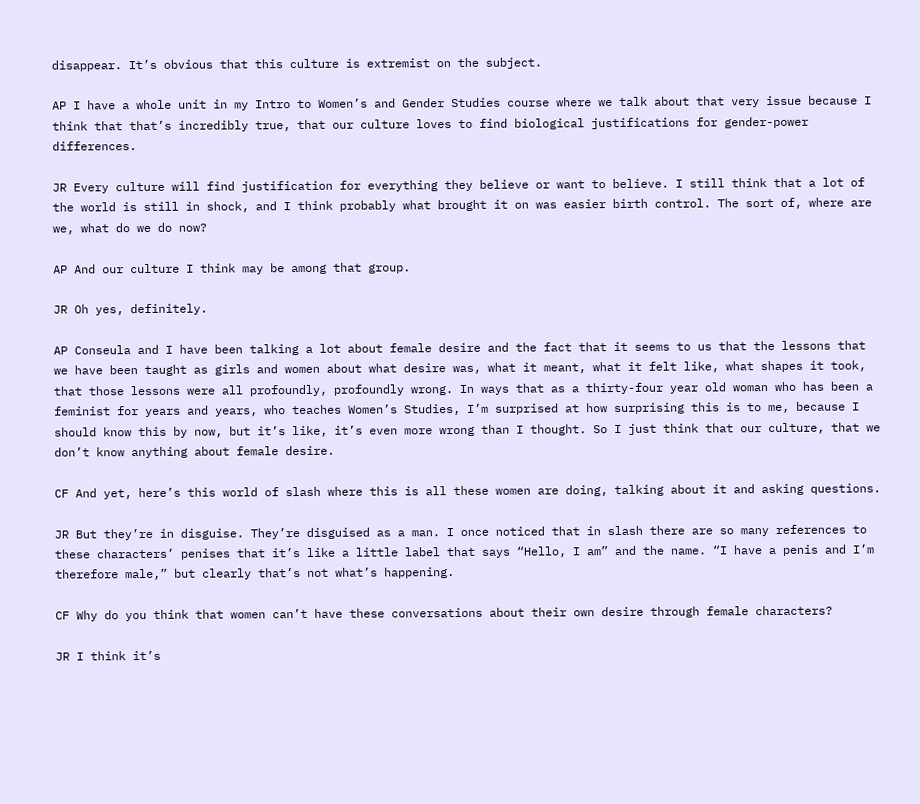disappear. It’s obvious that this culture is extremist on the subject.

AP I have a whole unit in my Intro to Women’s and Gender Studies course where we talk about that very issue because I think that that’s incredibly true, that our culture loves to find biological justifications for gender-power differences.

JR Every culture will find justification for everything they believe or want to believe. I still think that a lot of the world is still in shock, and I think probably what brought it on was easier birth control. The sort of, where are we, what do we do now?

AP And our culture I think may be among that group.

JR Oh yes, definitely.

AP Conseula and I have been talking a lot about female desire and the fact that it seems to us that the lessons that we have been taught as girls and women about what desire was, what it meant, what it felt like, what shapes it took, that those lessons were all profoundly, profoundly wrong. In ways that as a thirty-four year old woman who has been a feminist for years and years, who teaches Women’s Studies, I’m surprised at how surprising this is to me, because I should know this by now, but it’s like, it’s even more wrong than I thought. So I just think that our culture, that we don’t know anything about female desire.

CF And yet, here’s this world of slash where this is all these women are doing, talking about it and asking questions.

JR But they’re in disguise. They’re disguised as a man. I once noticed that in slash there are so many references to these characters’ penises that it’s like a little label that says “Hello, I am” and the name. “I have a penis and I’m therefore male,” but clearly that’s not what’s happening.

CF Why do you think that women can’t have these conversations about their own desire through female characters?

JR I think it’s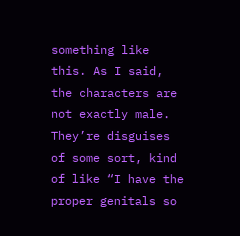something like this. As I said, the characters are not exactly male. They’re disguises of some sort, kind of like “I have the proper genitals so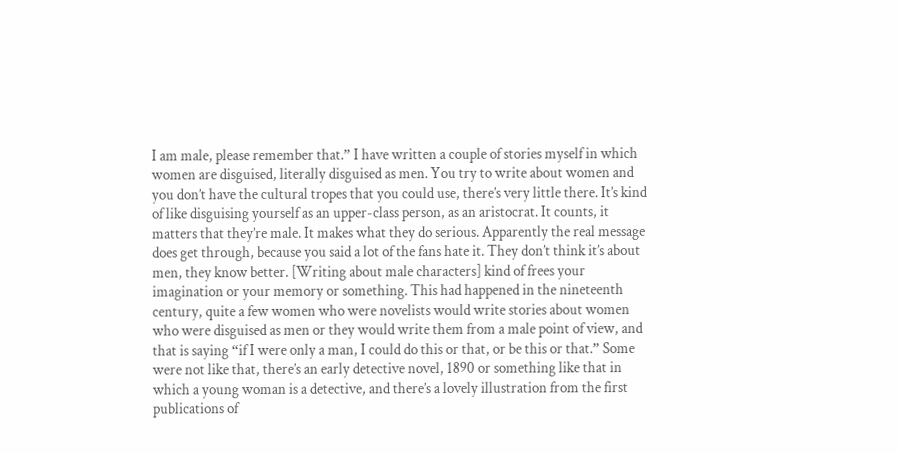I am male, please remember that.” I have written a couple of stories myself in which women are disguised, literally disguised as men. You try to write about women and you don’t have the cultural tropes that you could use, there’s very little there. It’s kind of like disguising yourself as an upper-class person, as an aristocrat. It counts, it matters that they’re male. It makes what they do serious. Apparently the real message does get through, because you said a lot of the fans hate it. They don’t think it’s about men, they know better. [Writing about male characters] kind of frees your imagination or your memory or something. This had happened in the nineteenth century, quite a few women who were novelists would write stories about women who were disguised as men or they would write them from a male point of view, and that is saying “if I were only a man, I could do this or that, or be this or that.” Some were not like that, there’s an early detective novel, 1890 or something like that in which a young woman is a detective, and there’s a lovely illustration from the first publications of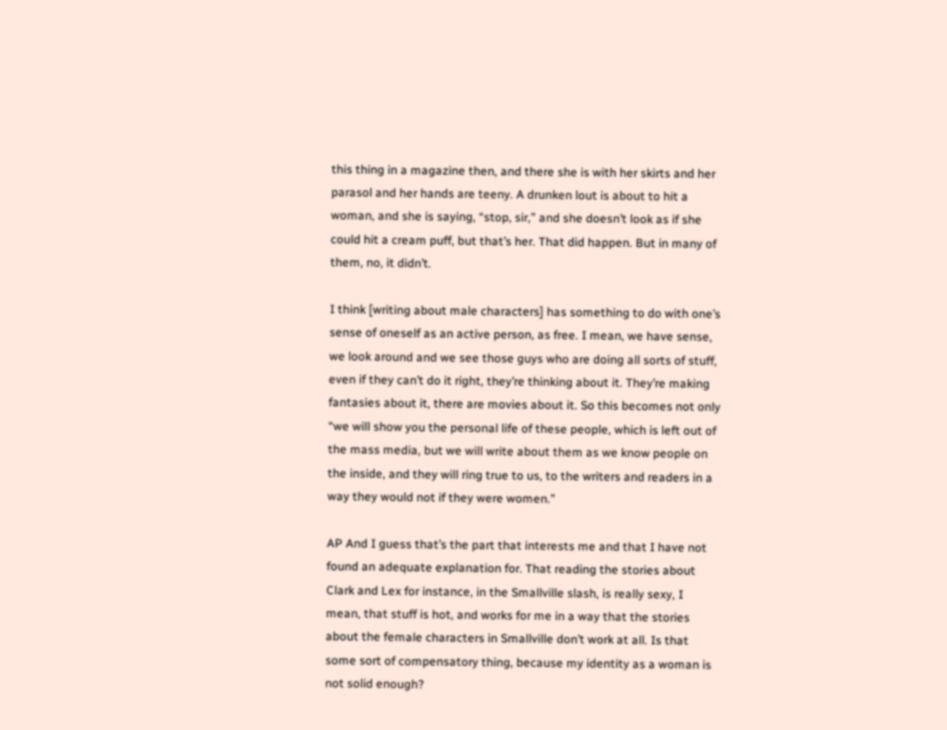this thing in a magazine then, and there she is with her skirts and her parasol and her hands are teeny. A drunken lout is about to hit a woman, and she is saying, “stop, sir,” and she doesn’t look as if she could hit a cream puff, but that’s her. That did happen. But in many of them, no, it didn’t.

I think [writing about male characters] has something to do with one’s sense of oneself as an active person, as free. I mean, we have sense, we look around and we see those guys who are doing all sorts of stuff, even if they can’t do it right, they’re thinking about it. They’re making fantasies about it, there are movies about it. So this becomes not only “we will show you the personal life of these people, which is left out of the mass media, but we will write about them as we know people on the inside, and they will ring true to us, to the writers and readers in a way they would not if they were women.”

AP And I guess that’s the part that interests me and that I have not found an adequate explanation for. That reading the stories about Clark and Lex for instance, in the Smallville slash, is really sexy, I mean, that stuff is hot, and works for me in a way that the stories about the female characters in Smallville don’t work at all. Is that some sort of compensatory thing, because my identity as a woman is not solid enough?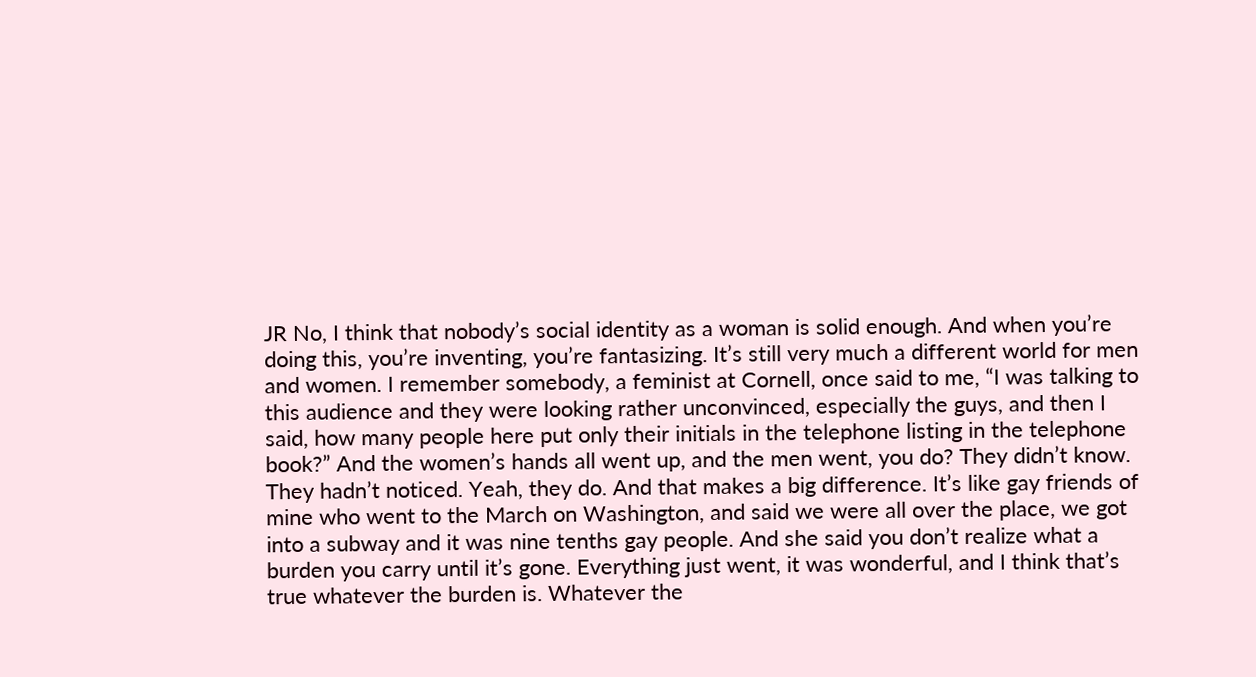JR No, I think that nobody’s social identity as a woman is solid enough. And when you’re doing this, you’re inventing, you’re fantasizing. It’s still very much a different world for men and women. I remember somebody, a feminist at Cornell, once said to me, “I was talking to this audience and they were looking rather unconvinced, especially the guys, and then I said, how many people here put only their initials in the telephone listing in the telephone book?” And the women’s hands all went up, and the men went, you do? They didn’t know. They hadn’t noticed. Yeah, they do. And that makes a big difference. It’s like gay friends of mine who went to the March on Washington, and said we were all over the place, we got into a subway and it was nine tenths gay people. And she said you don’t realize what a burden you carry until it’s gone. Everything just went, it was wonderful, and I think that’s true whatever the burden is. Whatever the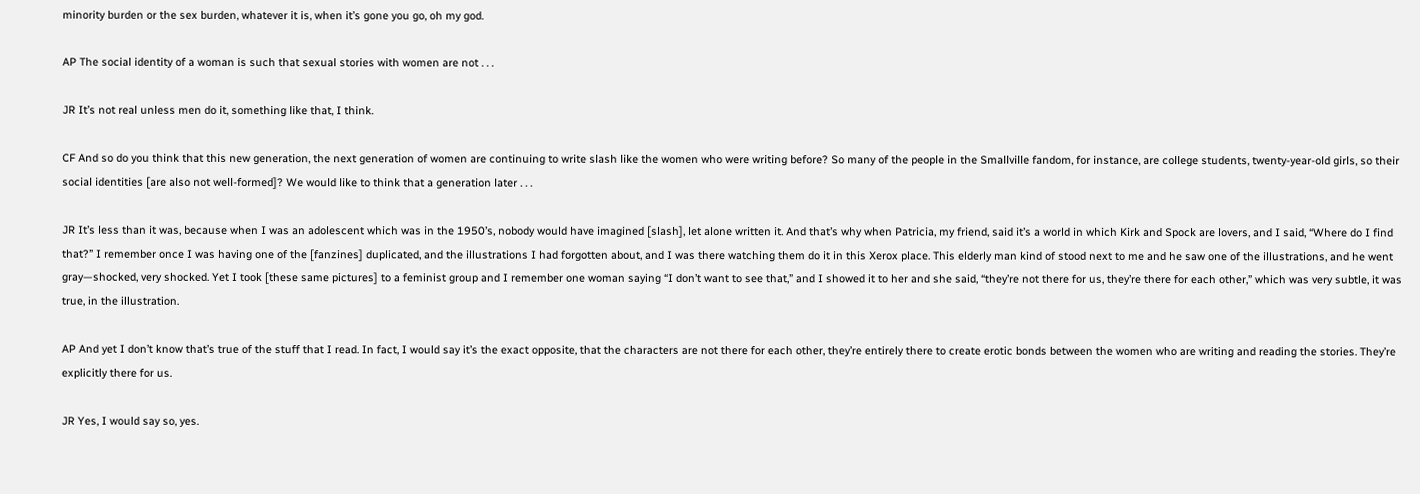minority burden or the sex burden, whatever it is, when it’s gone you go, oh my god.

AP The social identity of a woman is such that sexual stories with women are not . . .

JR It’s not real unless men do it, something like that, I think.

CF And so do you think that this new generation, the next generation of women are continuing to write slash like the women who were writing before? So many of the people in the Smallville fandom, for instance, are college students, twenty-year-old girls, so their social identities [are also not well-formed]? We would like to think that a generation later . . .

JR It’s less than it was, because when I was an adolescent which was in the 1950’s, nobody would have imagined [slash], let alone written it. And that’s why when Patricia, my friend, said it’s a world in which Kirk and Spock are lovers, and I said, “Where do I find that?” I remember once I was having one of the [fanzines] duplicated, and the illustrations I had forgotten about, and I was there watching them do it in this Xerox place. This elderly man kind of stood next to me and he saw one of the illustrations, and he went gray—shocked, very shocked. Yet I took [these same pictures] to a feminist group and I remember one woman saying “I don’t want to see that,” and I showed it to her and she said, “they’re not there for us, they’re there for each other,” which was very subtle, it was true, in the illustration.

AP And yet I don’t know that’s true of the stuff that I read. In fact, I would say it’s the exact opposite, that the characters are not there for each other, they’re entirely there to create erotic bonds between the women who are writing and reading the stories. They’re explicitly there for us.

JR Yes, I would say so, yes.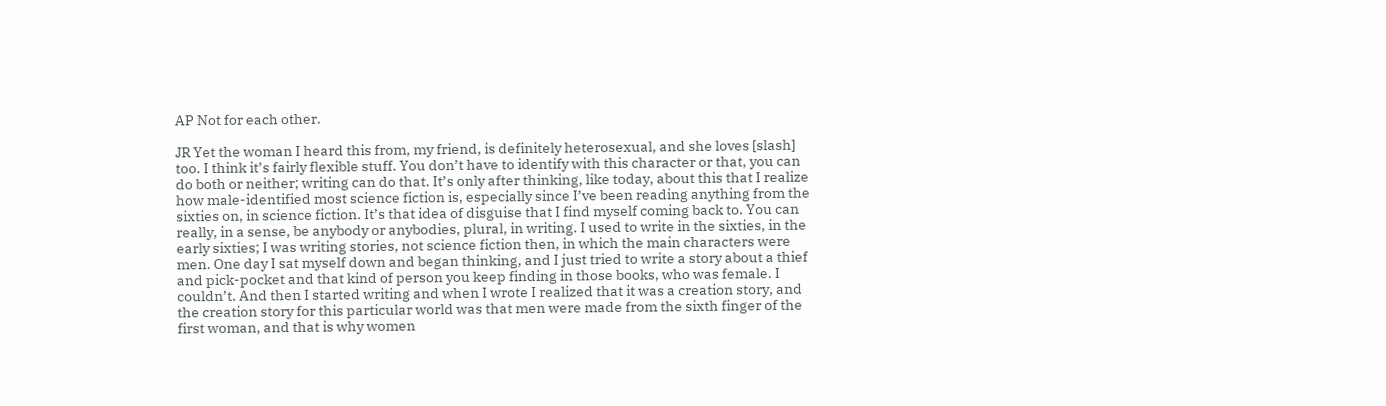AP Not for each other.

JR Yet the woman I heard this from, my friend, is definitely heterosexual, and she loves [slash] too. I think it’s fairly flexible stuff. You don’t have to identify with this character or that, you can do both or neither; writing can do that. It’s only after thinking, like today, about this that I realize how male-identified most science fiction is, especially since I’ve been reading anything from the sixties on, in science fiction. It’s that idea of disguise that I find myself coming back to. You can really, in a sense, be anybody or anybodies, plural, in writing. I used to write in the sixties, in the early sixties; I was writing stories, not science fiction then, in which the main characters were men. One day I sat myself down and began thinking, and I just tried to write a story about a thief and pick-pocket and that kind of person you keep finding in those books, who was female. I couldn’t. And then I started writing and when I wrote I realized that it was a creation story, and the creation story for this particular world was that men were made from the sixth finger of the first woman, and that is why women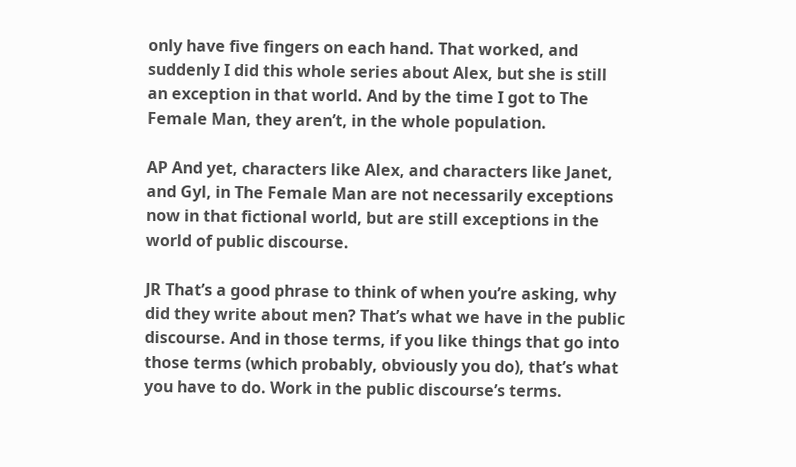only have five fingers on each hand. That worked, and suddenly I did this whole series about Alex, but she is still an exception in that world. And by the time I got to The Female Man, they aren’t, in the whole population.

AP And yet, characters like Alex, and characters like Janet, and Gyl, in The Female Man are not necessarily exceptions now in that fictional world, but are still exceptions in the world of public discourse.

JR That’s a good phrase to think of when you’re asking, why did they write about men? That’s what we have in the public discourse. And in those terms, if you like things that go into those terms (which probably, obviously you do), that’s what you have to do. Work in the public discourse’s terms.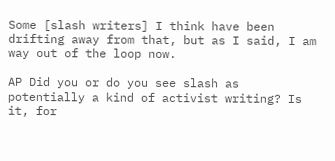Some [slash writers] I think have been drifting away from that, but as I said, I am way out of the loop now.

AP Did you or do you see slash as potentially a kind of activist writing? Is it, for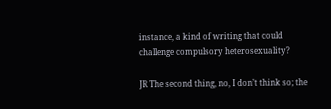instance, a kind of writing that could challenge compulsory heterosexuality?

JR The second thing, no, I don’t think so; the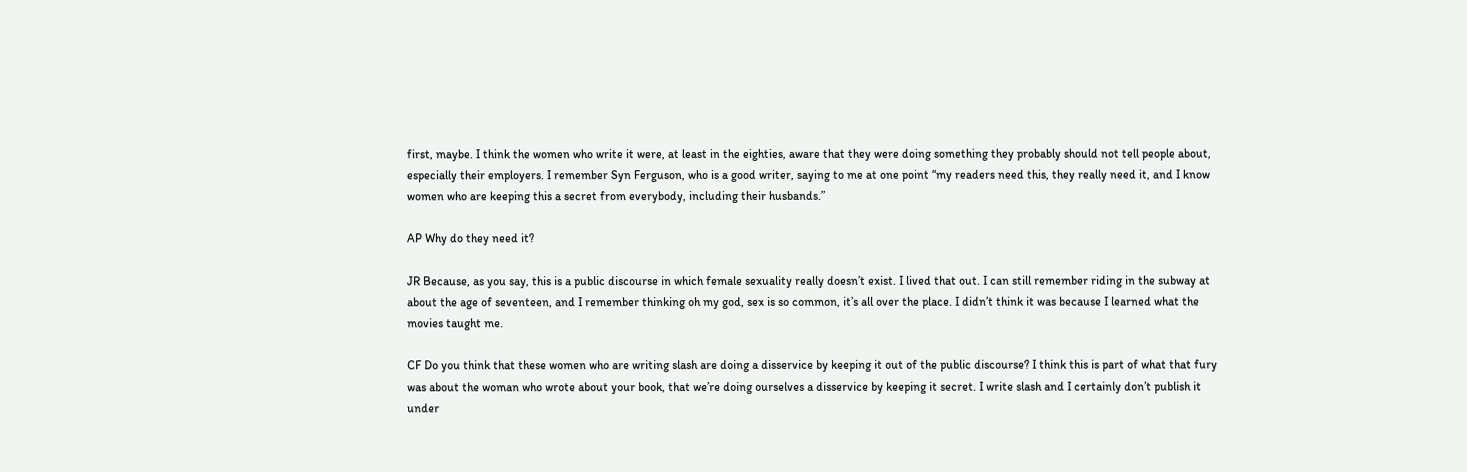first, maybe. I think the women who write it were, at least in the eighties, aware that they were doing something they probably should not tell people about, especially their employers. I remember Syn Ferguson, who is a good writer, saying to me at one point “my readers need this, they really need it, and I know women who are keeping this a secret from everybody, including their husbands.”

AP Why do they need it?

JR Because, as you say, this is a public discourse in which female sexuality really doesn’t exist. I lived that out. I can still remember riding in the subway at about the age of seventeen, and I remember thinking oh my god, sex is so common, it’s all over the place. I didn’t think it was because I learned what the movies taught me.

CF Do you think that these women who are writing slash are doing a disservice by keeping it out of the public discourse? I think this is part of what that fury was about the woman who wrote about your book, that we’re doing ourselves a disservice by keeping it secret. I write slash and I certainly don’t publish it under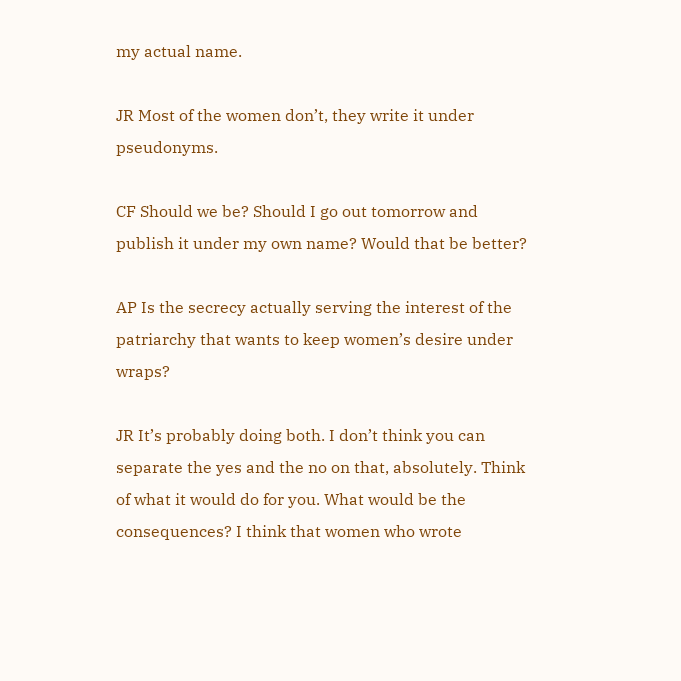my actual name.

JR Most of the women don’t, they write it under pseudonyms.

CF Should we be? Should I go out tomorrow and publish it under my own name? Would that be better?

AP Is the secrecy actually serving the interest of the patriarchy that wants to keep women’s desire under wraps?

JR It’s probably doing both. I don’t think you can separate the yes and the no on that, absolutely. Think of what it would do for you. What would be the consequences? I think that women who wrote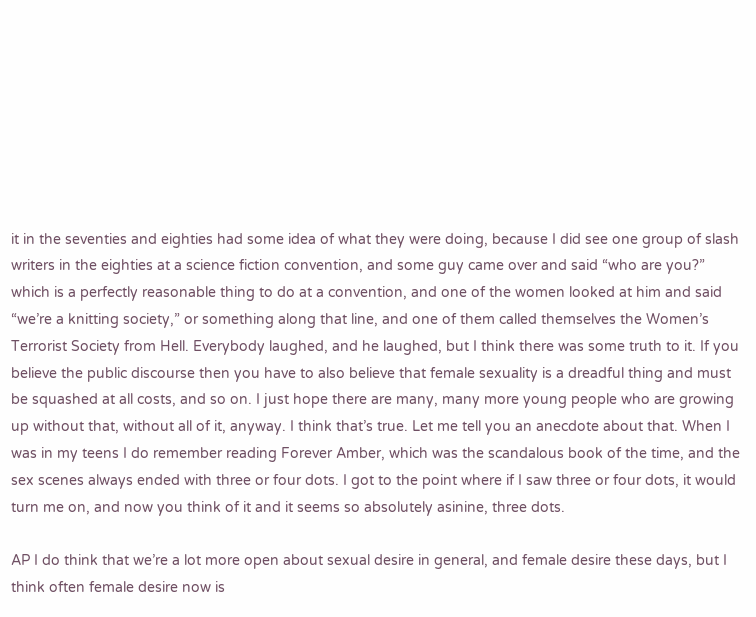it in the seventies and eighties had some idea of what they were doing, because I did see one group of slash writers in the eighties at a science fiction convention, and some guy came over and said “who are you?” which is a perfectly reasonable thing to do at a convention, and one of the women looked at him and said “we’re a knitting society,” or something along that line, and one of them called themselves the Women’s Terrorist Society from Hell. Everybody laughed, and he laughed, but I think there was some truth to it. If you believe the public discourse then you have to also believe that female sexuality is a dreadful thing and must be squashed at all costs, and so on. I just hope there are many, many more young people who are growing up without that, without all of it, anyway. I think that’s true. Let me tell you an anecdote about that. When I was in my teens I do remember reading Forever Amber, which was the scandalous book of the time, and the sex scenes always ended with three or four dots. I got to the point where if I saw three or four dots, it would turn me on, and now you think of it and it seems so absolutely asinine, three dots.

AP I do think that we’re a lot more open about sexual desire in general, and female desire these days, but I think often female desire now is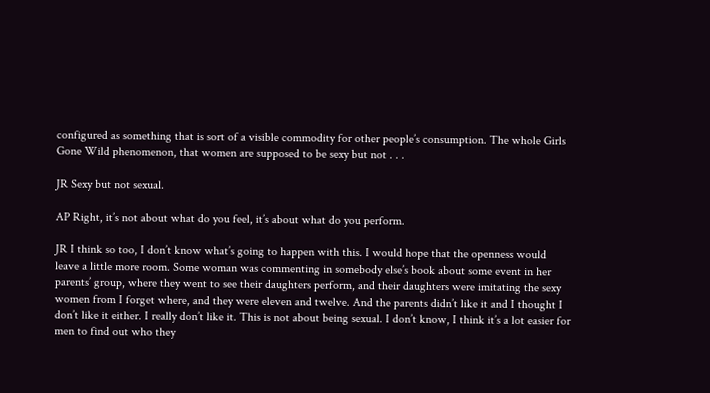configured as something that is sort of a visible commodity for other people’s consumption. The whole Girls Gone Wild phenomenon, that women are supposed to be sexy but not . . .

JR Sexy but not sexual.

AP Right, it’s not about what do you feel, it’s about what do you perform.

JR I think so too, I don’t know what’s going to happen with this. I would hope that the openness would leave a little more room. Some woman was commenting in somebody else’s book about some event in her parents’ group, where they went to see their daughters perform, and their daughters were imitating the sexy women from I forget where, and they were eleven and twelve. And the parents didn’t like it and I thought I don’t like it either. I really don’t like it. This is not about being sexual. I don’t know, I think it’s a lot easier for men to find out who they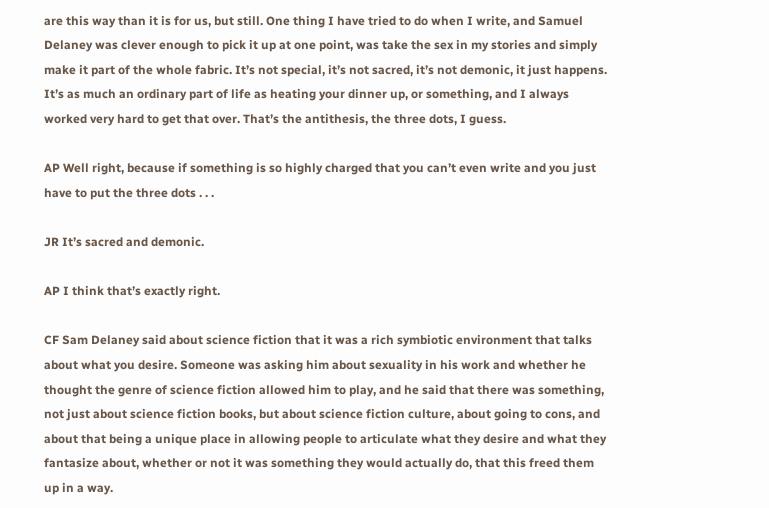are this way than it is for us, but still. One thing I have tried to do when I write, and Samuel Delaney was clever enough to pick it up at one point, was take the sex in my stories and simply make it part of the whole fabric. It’s not special, it’s not sacred, it’s not demonic, it just happens. It’s as much an ordinary part of life as heating your dinner up, or something, and I always worked very hard to get that over. That’s the antithesis, the three dots, I guess.

AP Well right, because if something is so highly charged that you can’t even write and you just have to put the three dots . . .

JR It’s sacred and demonic.

AP I think that’s exactly right.

CF Sam Delaney said about science fiction that it was a rich symbiotic environment that talks about what you desire. Someone was asking him about sexuality in his work and whether he thought the genre of science fiction allowed him to play, and he said that there was something, not just about science fiction books, but about science fiction culture, about going to cons, and about that being a unique place in allowing people to articulate what they desire and what they fantasize about, whether or not it was something they would actually do, that this freed them up in a way.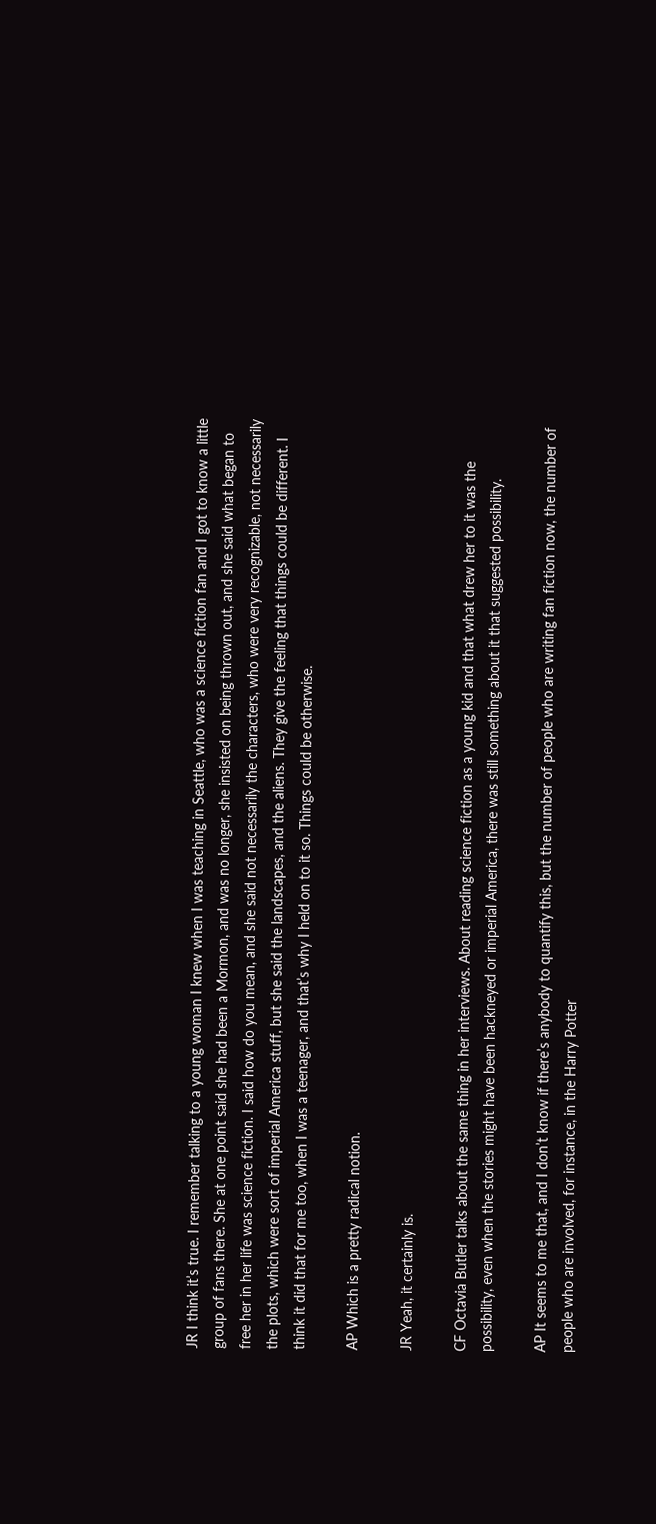JR I think it’s true. I remember talking to a young woman I knew when I was teaching in Seattle, who was a science fiction fan and I got to know a little group of fans there. She at one point said she had been a Mormon, and was no longer, she insisted on being thrown out, and she said what began to free her in her life was science fiction. I said how do you mean, and she said not necessarily the characters, who were very recognizable, not necessarily the plots, which were sort of imperial America stuff, but she said the landscapes, and the aliens. They give the feeling that things could be different. I think it did that for me too, when I was a teenager, and that’s why I held on to it so. Things could be otherwise.

AP Which is a pretty radical notion.

JR Yeah, it certainly is.

CF Octavia Butler talks about the same thing in her interviews. About reading science fiction as a young kid and that what drew her to it was the possibility, even when the stories might have been hackneyed or imperial America, there was still something about it that suggested possibility.

AP It seems to me that, and I don’t know if there’s anybody to quantify this, but the number of people who are writing fan fiction now, the number of people who are involved, for instance, in the Harry Potter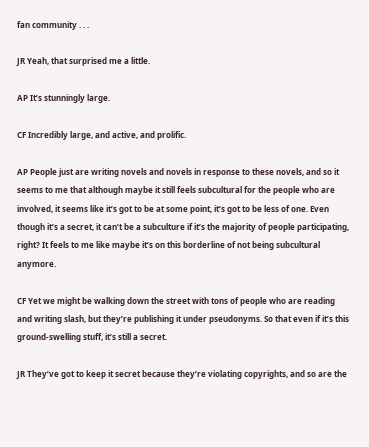fan community . . .

JR Yeah, that surprised me a little.

AP It’s stunningly large.

CF Incredibly large, and active, and prolific.

AP People just are writing novels and novels in response to these novels, and so it seems to me that although maybe it still feels subcultural for the people who are involved, it seems like it’s got to be at some point, it’s got to be less of one. Even though it’s a secret, it can’t be a subculture if it’s the majority of people participating, right? It feels to me like maybe it’s on this borderline of not being subcultural anymore.

CF Yet we might be walking down the street with tons of people who are reading and writing slash, but they’re publishing it under pseudonyms. So that even if it’s this ground-swelling stuff, it’s still a secret.

JR They’ve got to keep it secret because they’re violating copyrights, and so are the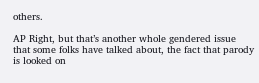others.

AP Right, but that’s another whole gendered issue that some folks have talked about, the fact that parody is looked on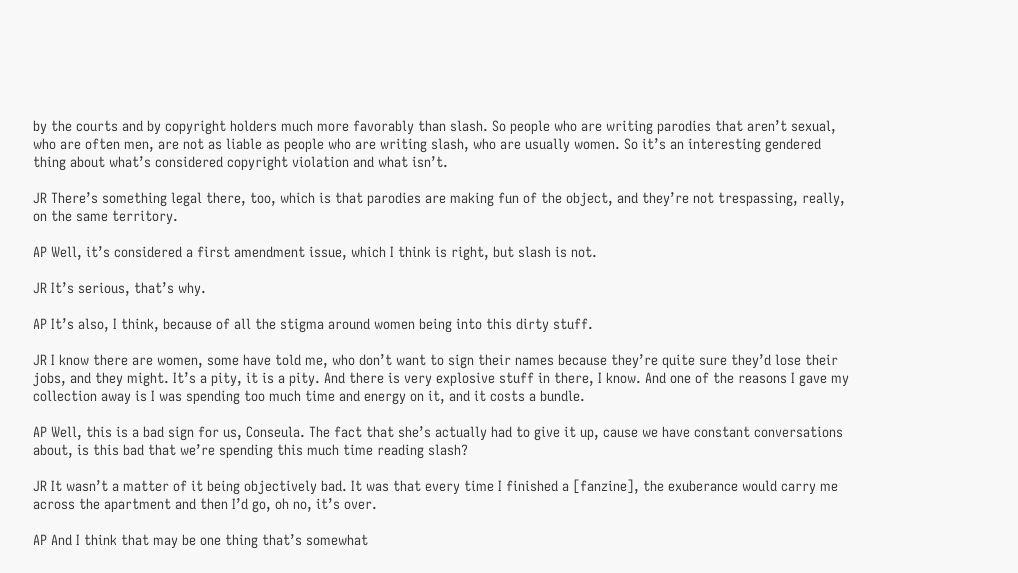by the courts and by copyright holders much more favorably than slash. So people who are writing parodies that aren’t sexual, who are often men, are not as liable as people who are writing slash, who are usually women. So it’s an interesting gendered thing about what’s considered copyright violation and what isn’t.

JR There’s something legal there, too, which is that parodies are making fun of the object, and they’re not trespassing, really, on the same territory.

AP Well, it’s considered a first amendment issue, which I think is right, but slash is not.

JR It’s serious, that’s why.

AP It’s also, I think, because of all the stigma around women being into this dirty stuff.

JR I know there are women, some have told me, who don’t want to sign their names because they’re quite sure they’d lose their jobs, and they might. It’s a pity, it is a pity. And there is very explosive stuff in there, I know. And one of the reasons I gave my collection away is I was spending too much time and energy on it, and it costs a bundle.

AP Well, this is a bad sign for us, Conseula. The fact that she’s actually had to give it up, cause we have constant conversations about, is this bad that we’re spending this much time reading slash?

JR It wasn’t a matter of it being objectively bad. It was that every time I finished a [fanzine], the exuberance would carry me across the apartment and then I’d go, oh no, it’s over.

AP And I think that may be one thing that’s somewhat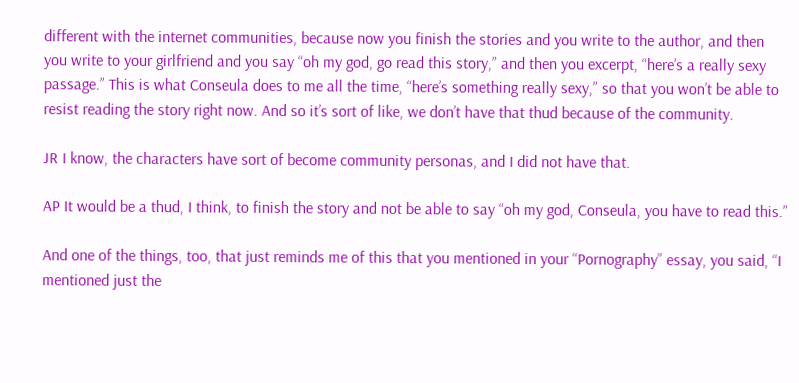different with the internet communities, because now you finish the stories and you write to the author, and then you write to your girlfriend and you say “oh my god, go read this story,” and then you excerpt, “here’s a really sexy passage.” This is what Conseula does to me all the time, “here’s something really sexy,” so that you won’t be able to resist reading the story right now. And so it’s sort of like, we don’t have that thud because of the community.

JR I know, the characters have sort of become community personas, and I did not have that.

AP It would be a thud, I think, to finish the story and not be able to say “oh my god, Conseula, you have to read this.”

And one of the things, too, that just reminds me of this that you mentioned in your “Pornography” essay, you said, “I mentioned just the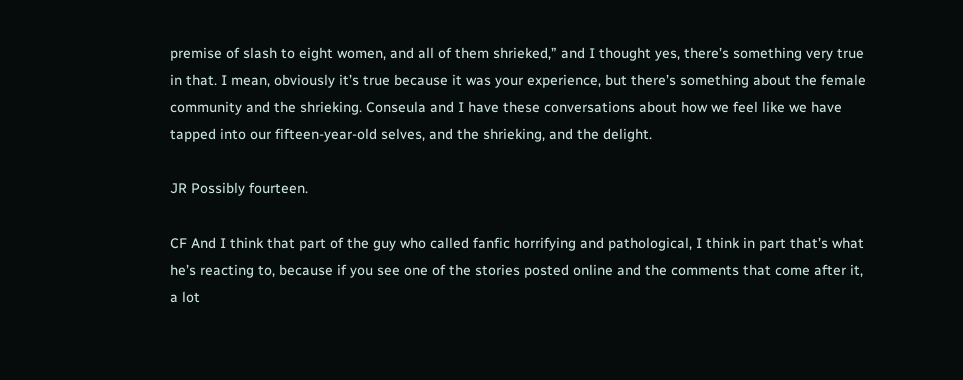premise of slash to eight women, and all of them shrieked,” and I thought yes, there’s something very true in that. I mean, obviously it’s true because it was your experience, but there’s something about the female community and the shrieking. Conseula and I have these conversations about how we feel like we have tapped into our fifteen-year-old selves, and the shrieking, and the delight.

JR Possibly fourteen.

CF And I think that part of the guy who called fanfic horrifying and pathological, I think in part that’s what he’s reacting to, because if you see one of the stories posted online and the comments that come after it, a lot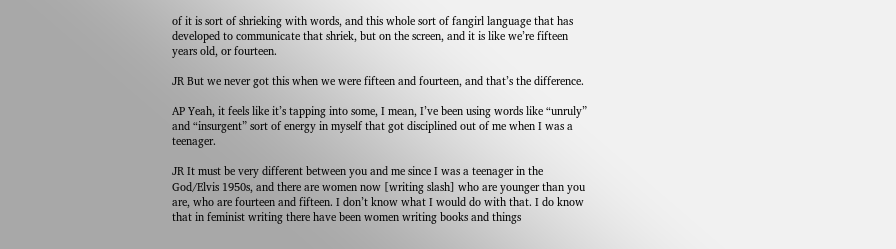of it is sort of shrieking with words, and this whole sort of fangirl language that has developed to communicate that shriek, but on the screen, and it is like we’re fifteen years old, or fourteen.

JR But we never got this when we were fifteen and fourteen, and that’s the difference.

AP Yeah, it feels like it’s tapping into some, I mean, I’ve been using words like “unruly” and “insurgent” sort of energy in myself that got disciplined out of me when I was a teenager.

JR It must be very different between you and me since I was a teenager in the God/Elvis 1950s, and there are women now [writing slash] who are younger than you are, who are fourteen and fifteen. I don’t know what I would do with that. I do know that in feminist writing there have been women writing books and things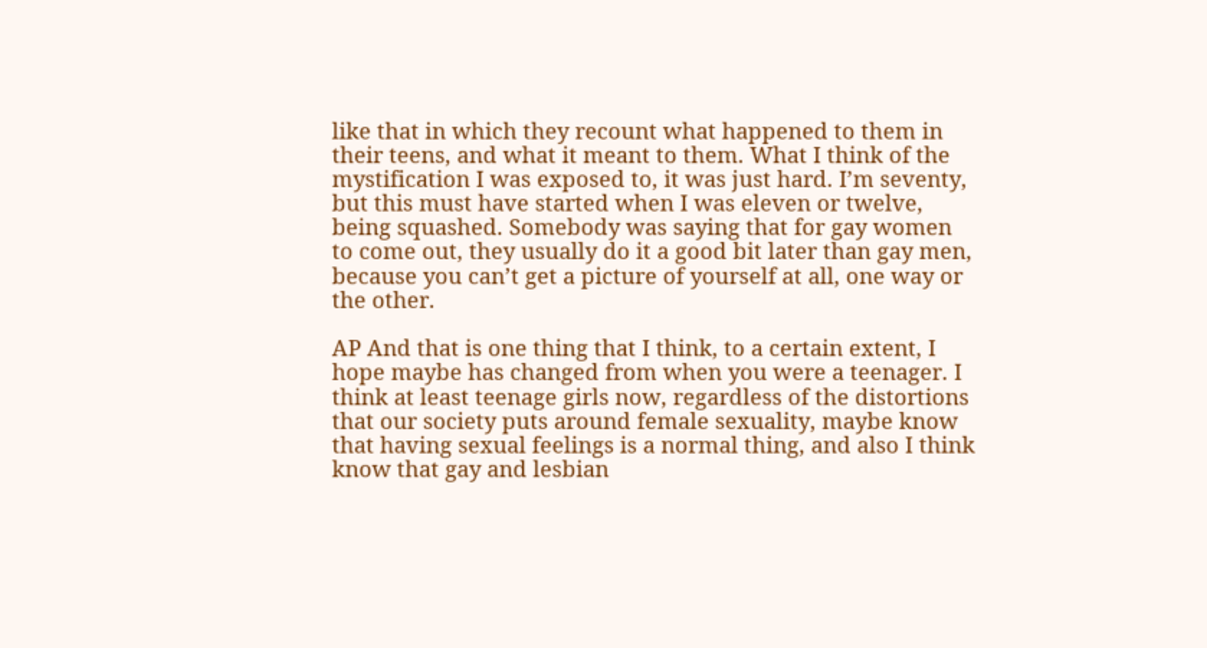like that in which they recount what happened to them in their teens, and what it meant to them. What I think of the mystification I was exposed to, it was just hard. I’m seventy, but this must have started when I was eleven or twelve, being squashed. Somebody was saying that for gay women to come out, they usually do it a good bit later than gay men, because you can’t get a picture of yourself at all, one way or the other.

AP And that is one thing that I think, to a certain extent, I hope maybe has changed from when you were a teenager. I think at least teenage girls now, regardless of the distortions that our society puts around female sexuality, maybe know that having sexual feelings is a normal thing, and also I think know that gay and lesbian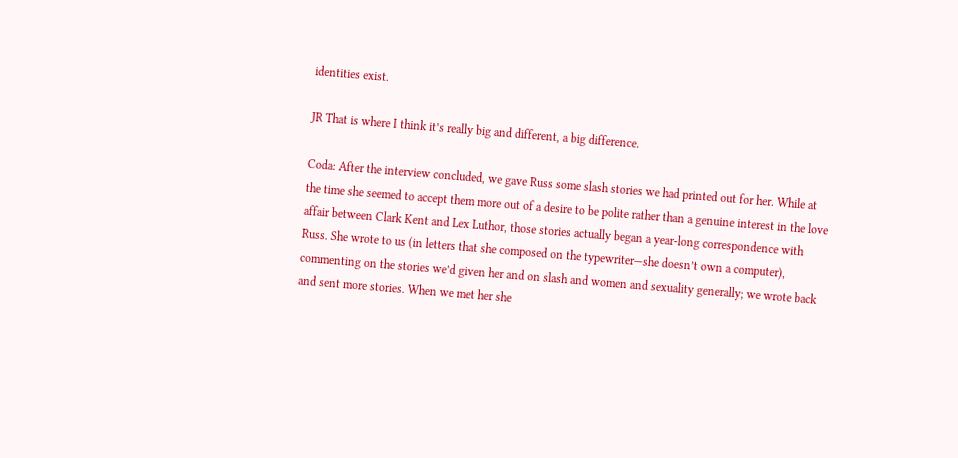identities exist.

JR That is where I think it’s really big and different, a big difference.

Coda: After the interview concluded, we gave Russ some slash stories we had printed out for her. While at the time she seemed to accept them more out of a desire to be polite rather than a genuine interest in the love affair between Clark Kent and Lex Luthor, those stories actually began a year-long correspondence with Russ. She wrote to us (in letters that she composed on the typewriter—she doesn’t own a computer), commenting on the stories we’d given her and on slash and women and sexuality generally; we wrote back and sent more stories. When we met her she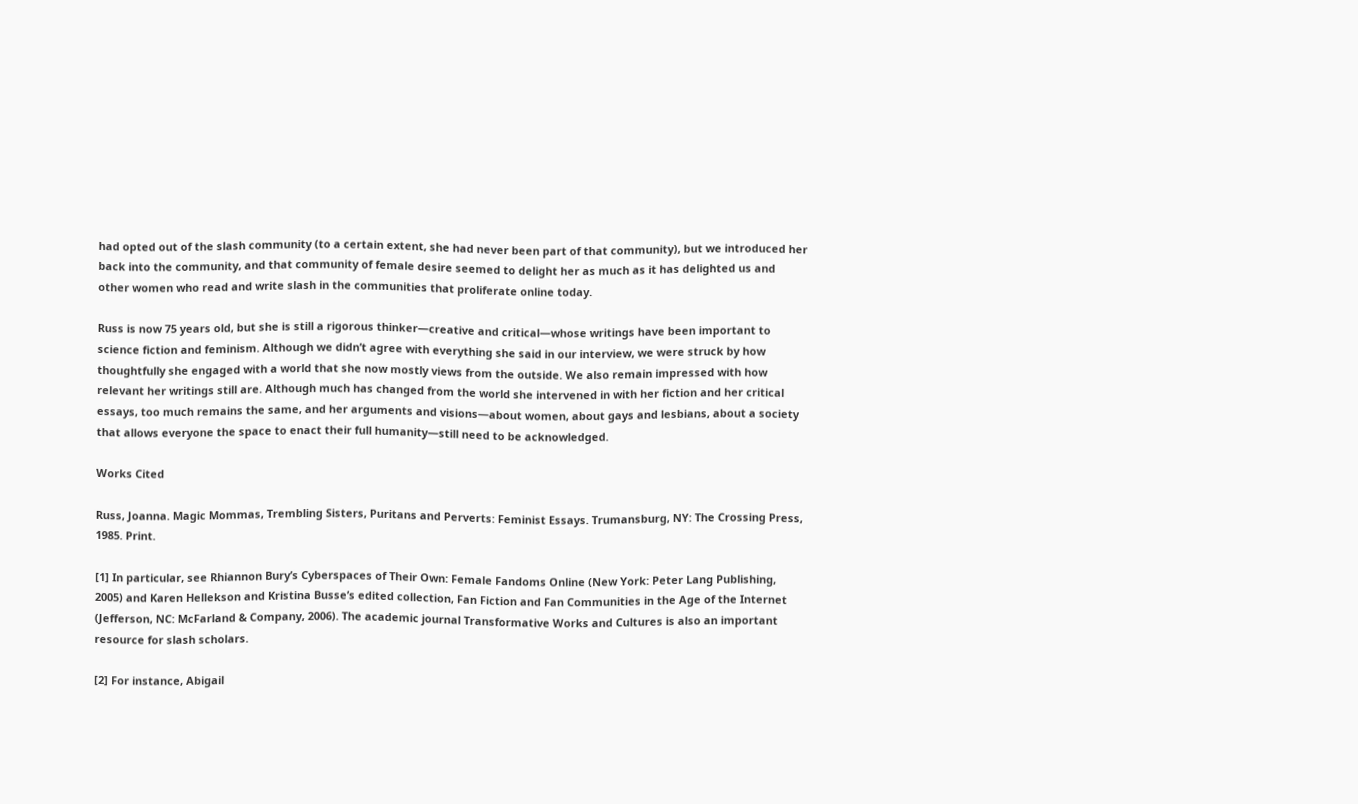had opted out of the slash community (to a certain extent, she had never been part of that community), but we introduced her back into the community, and that community of female desire seemed to delight her as much as it has delighted us and other women who read and write slash in the communities that proliferate online today.

Russ is now 75 years old, but she is still a rigorous thinker—creative and critical—whose writings have been important to science fiction and feminism. Although we didn’t agree with everything she said in our interview, we were struck by how thoughtfully she engaged with a world that she now mostly views from the outside. We also remain impressed with how relevant her writings still are. Although much has changed from the world she intervened in with her fiction and her critical essays, too much remains the same, and her arguments and visions—about women, about gays and lesbians, about a society that allows everyone the space to enact their full humanity—still need to be acknowledged.

Works Cited

Russ, Joanna. Magic Mommas, Trembling Sisters, Puritans and Perverts: Feminist Essays. Trumansburg, NY: The Crossing Press, 1985. Print.

[1] In particular, see Rhiannon Bury’s Cyberspaces of Their Own: Female Fandoms Online (New York: Peter Lang Publishing, 2005) and Karen Hellekson and Kristina Busse’s edited collection, Fan Fiction and Fan Communities in the Age of the Internet (Jefferson, NC: McFarland & Company, 2006). The academic journal Transformative Works and Cultures is also an important resource for slash scholars.

[2] For instance, Abigail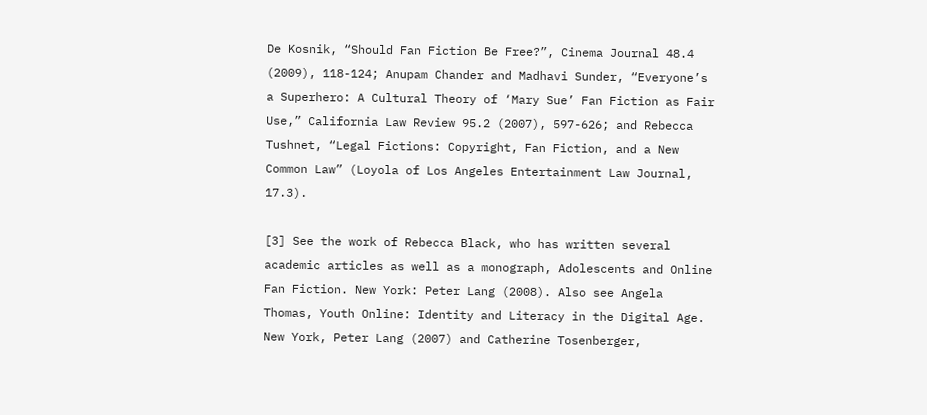De Kosnik, “Should Fan Fiction Be Free?”, Cinema Journal 48.4 (2009), 118-124; Anupam Chander and Madhavi Sunder, “Everyone’s a Superhero: A Cultural Theory of ‘Mary Sue’ Fan Fiction as Fair Use,” California Law Review 95.2 (2007), 597-626; and Rebecca Tushnet, “Legal Fictions: Copyright, Fan Fiction, and a New Common Law” (Loyola of Los Angeles Entertainment Law Journal, 17.3).

[3] See the work of Rebecca Black, who has written several academic articles as well as a monograph, Adolescents and Online Fan Fiction. New York: Peter Lang (2008). Also see Angela Thomas, Youth Online: Identity and Literacy in the Digital Age. New York, Peter Lang (2007) and Catherine Tosenberger,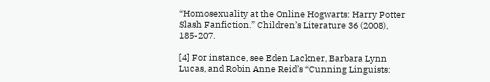“Homosexuality at the Online Hogwarts: Harry Potter Slash Fanfiction.” Children’s Literature 36 (2008), 185-207.

[4] For instance, see Eden Lackner, Barbara Lynn Lucas, and Robin Anne Reid’s “Cunning Linguists: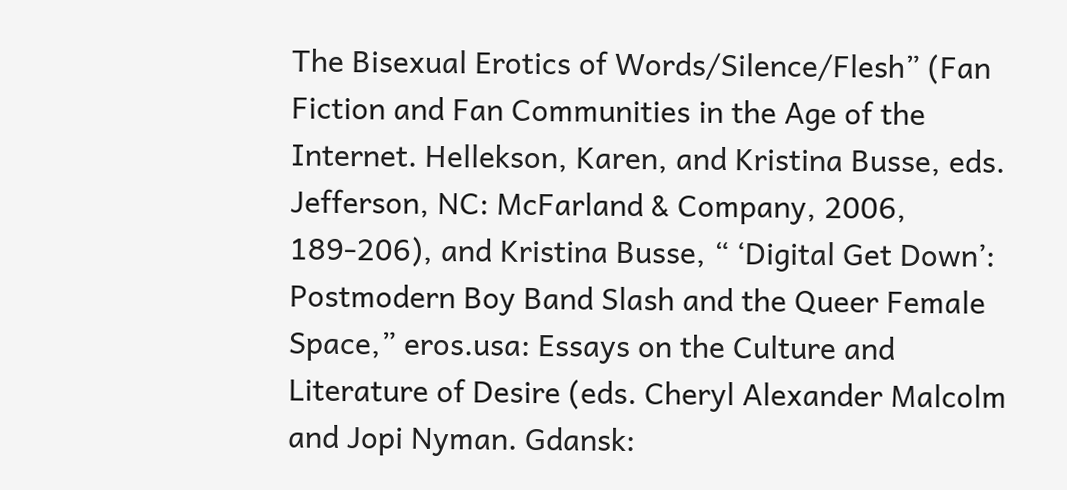The Bisexual Erotics of Words/Silence/Flesh” (Fan Fiction and Fan Communities in the Age of the Internet. Hellekson, Karen, and Kristina Busse, eds. Jefferson, NC: McFarland & Company, 2006, 189-206), and Kristina Busse, “ ‘Digital Get Down’: Postmodern Boy Band Slash and the Queer Female Space,” eros.usa: Essays on the Culture and Literature of Desire (eds. Cheryl Alexander Malcolm and Jopi Nyman. Gdansk: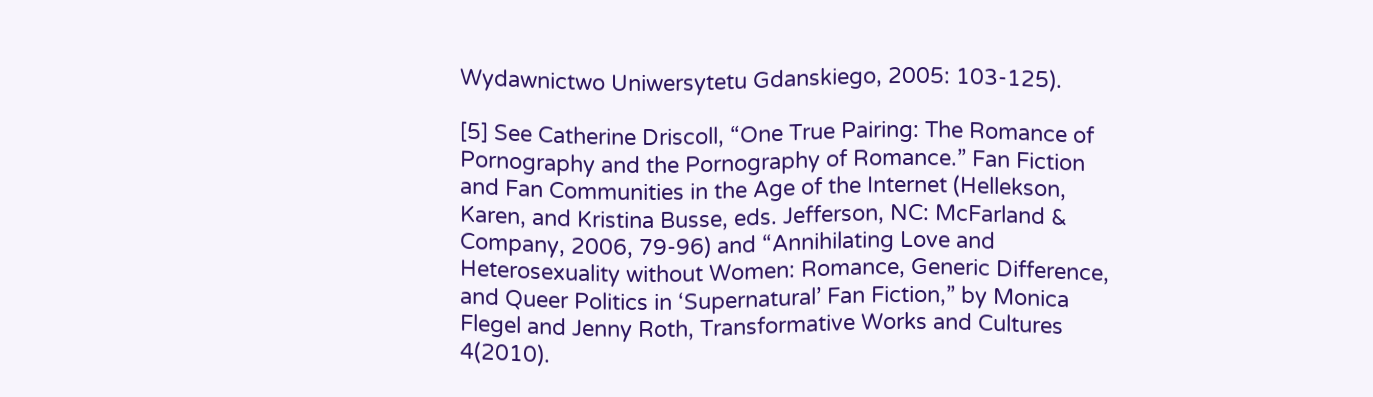Wydawnictwo Uniwersytetu Gdanskiego, 2005: 103-125).

[5] See Catherine Driscoll, “One True Pairing: The Romance of Pornography and the Pornography of Romance.” Fan Fiction and Fan Communities in the Age of the Internet (Hellekson, Karen, and Kristina Busse, eds. Jefferson, NC: McFarland & Company, 2006, 79-96) and “Annihilating Love and Heterosexuality without Women: Romance, Generic Difference, and Queer Politics in ‘Supernatural’ Fan Fiction,” by Monica Flegel and Jenny Roth, Transformative Works and Cultures 4(2010).